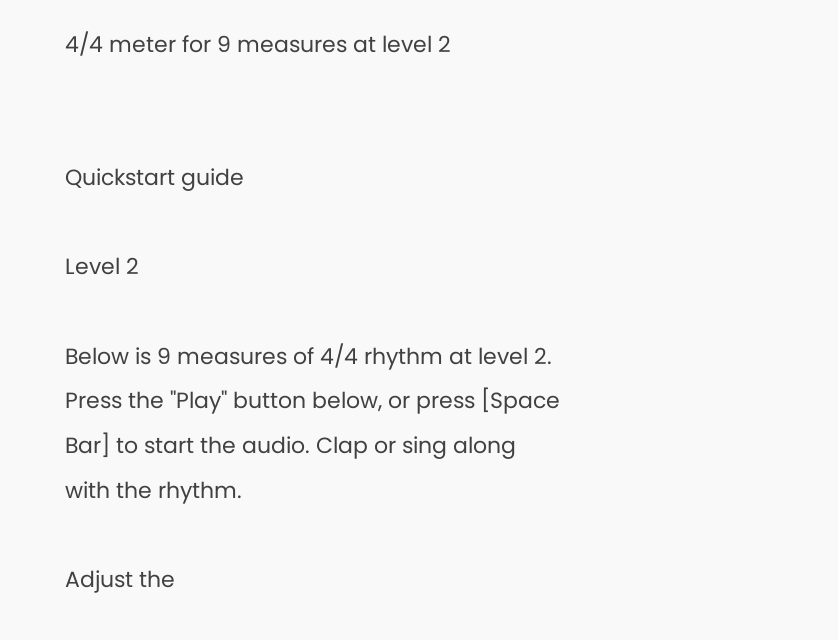4/4 meter for 9 measures at level 2


Quickstart guide

Level 2

Below is 9 measures of 4/4 rhythm at level 2. Press the "Play" button below, or press [Space Bar] to start the audio. Clap or sing along with the rhythm.

Adjust the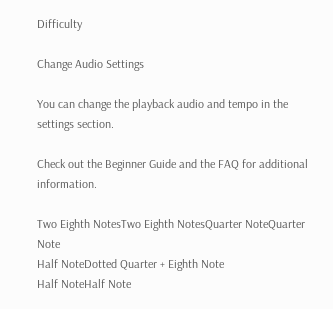Difficulty

Change Audio Settings

You can change the playback audio and tempo in the settings section.

Check out the Beginner Guide and the FAQ for additional information.

Two Eighth NotesTwo Eighth NotesQuarter NoteQuarter Note
Half NoteDotted Quarter + Eighth Note
Half NoteHalf Note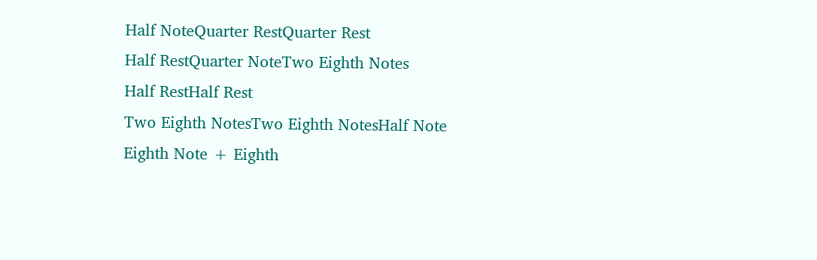Half NoteQuarter RestQuarter Rest
Half RestQuarter NoteTwo Eighth Notes
Half RestHalf Rest
Two Eighth NotesTwo Eighth NotesHalf Note
Eighth Note + Eighth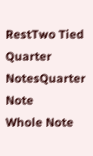RestTwo Tied Quarter NotesQuarter Note
Whole Note